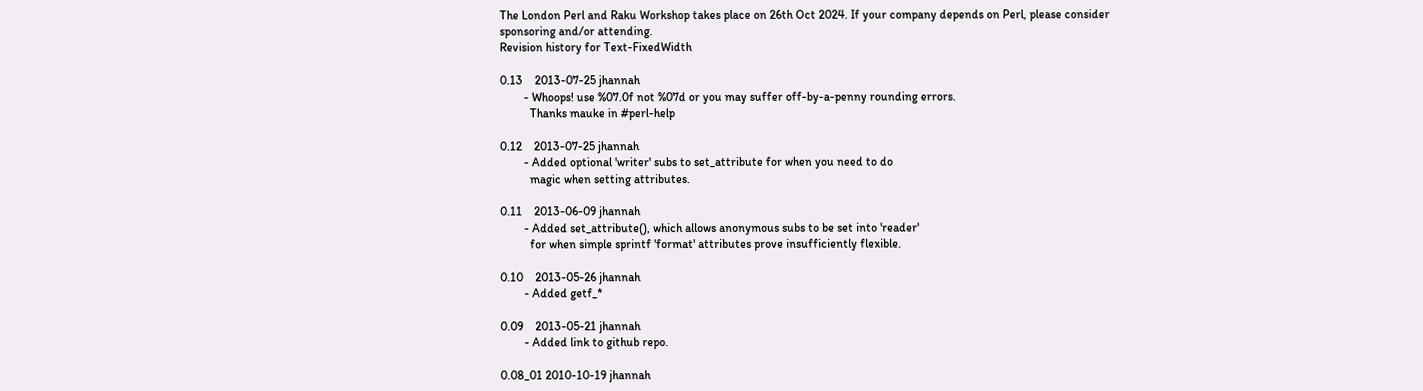The London Perl and Raku Workshop takes place on 26th Oct 2024. If your company depends on Perl, please consider sponsoring and/or attending.
Revision history for Text-FixedWidth

0.13    2013-07-25 jhannah
        - Whoops! use %07.0f not %07d or you may suffer off-by-a-penny rounding errors.
          Thanks mauke in #perl-help

0.12    2013-07-25 jhannah
        - Added optional 'writer' subs to set_attribute for when you need to do
          magic when setting attributes.

0.11    2013-06-09 jhannah
        - Added set_attribute(), which allows anonymous subs to be set into 'reader'
          for when simple sprintf 'format' attributes prove insufficiently flexible.

0.10    2013-05-26 jhannah
        - Added getf_*

0.09    2013-05-21 jhannah
        - Added link to github repo.

0.08_01 2010-10-19 jhannah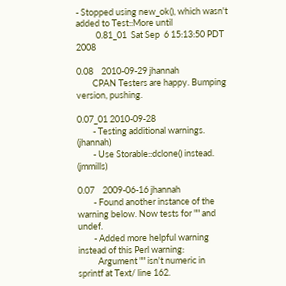- Stopped using new_ok(), which wasn't added to Test::More until
          0.81_01  Sat Sep  6 15:13:50 PDT 2008

0.08    2010-09-29 jhannah
        CPAN Testers are happy. Bumping version, pushing.

0.07_01 2010-09-28
        - Testing additional warnings.  (jhannah)
        - Use Storable::dclone() instead. (jmmills)

0.07    2009-06-16 jhannah
        - Found another instance of the warning below. Now tests for "" and undef.
        - Added more helpful warning instead of this Perl warning:
          Argument "" isn't numeric in sprintf at Text/ line 162.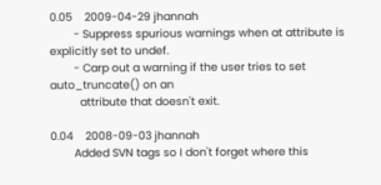0.05    2009-04-29 jhannah
        - Suppress spurious warnings when at attribute is explicitly set to undef.
        - Carp out a warning if the user tries to set auto_truncate() on an
          attribute that doesn't exit.

0.04    2008-09-03 jhannah
        Added SVN tags so I don't forget where this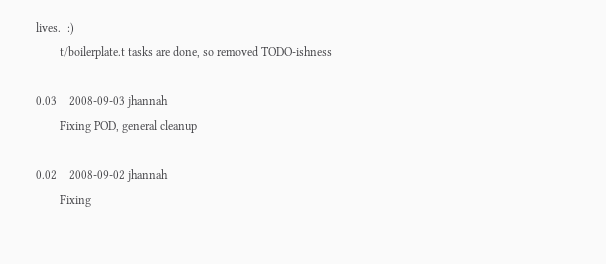lives.  :)
        t/boilerplate.t tasks are done, so removed TODO-ishness

0.03    2008-09-03 jhannah
        Fixing POD, general cleanup

0.02    2008-09-02 jhannah
        Fixing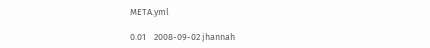META.yml

0.01    2008-09-02 jhannah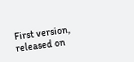First version, released on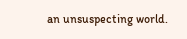an unsuspecting world.